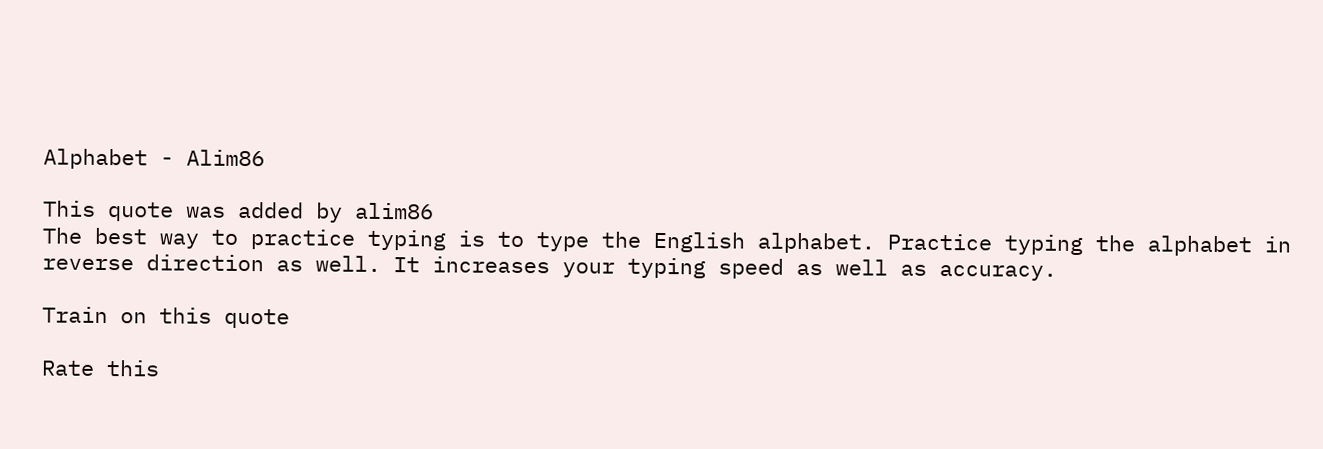Alphabet - Alim86

This quote was added by alim86
The best way to practice typing is to type the English alphabet. Practice typing the alphabet in reverse direction as well. It increases your typing speed as well as accuracy.

Train on this quote

Rate this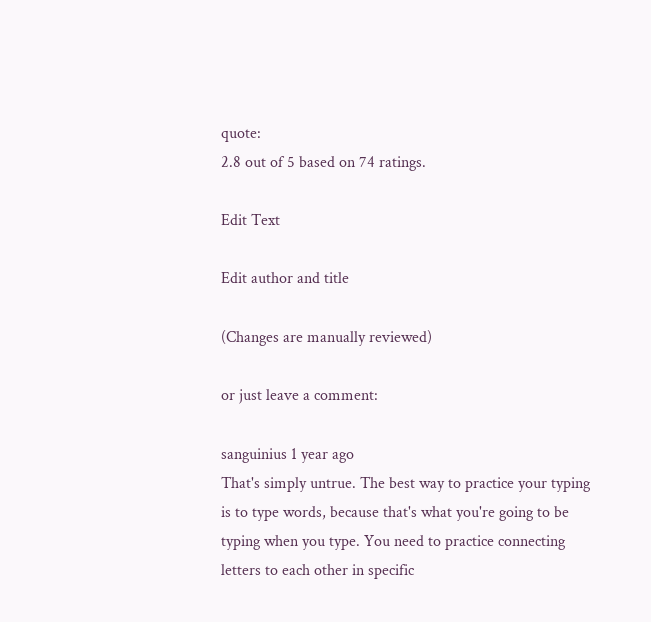quote:
2.8 out of 5 based on 74 ratings.

Edit Text

Edit author and title

(Changes are manually reviewed)

or just leave a comment:

sanguinius 1 year ago
That's simply untrue. The best way to practice your typing is to type words, because that's what you're going to be typing when you type. You need to practice connecting letters to each other in specific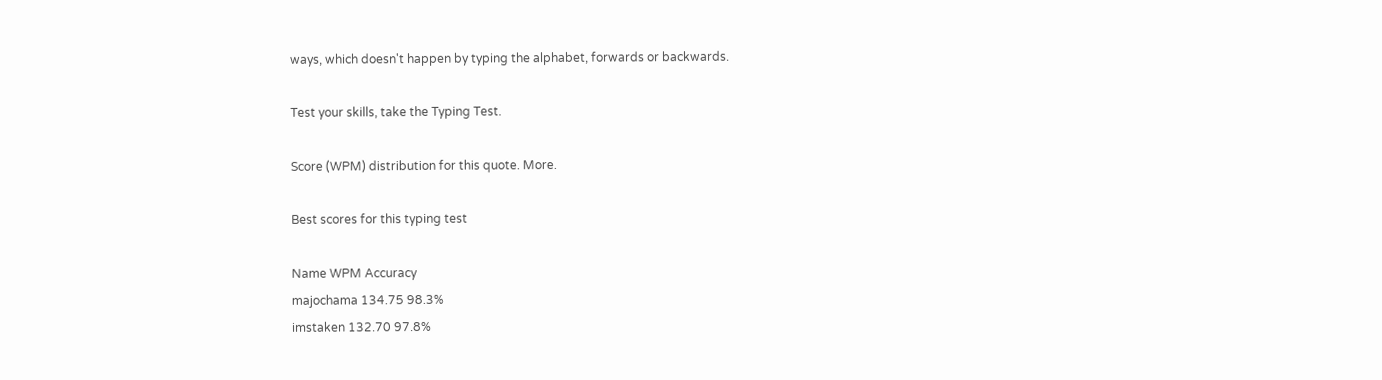ways, which doesn't happen by typing the alphabet, forwards or backwards.

Test your skills, take the Typing Test.

Score (WPM) distribution for this quote. More.

Best scores for this typing test

Name WPM Accuracy
majochama 134.75 98.3%
imstaken 132.70 97.8%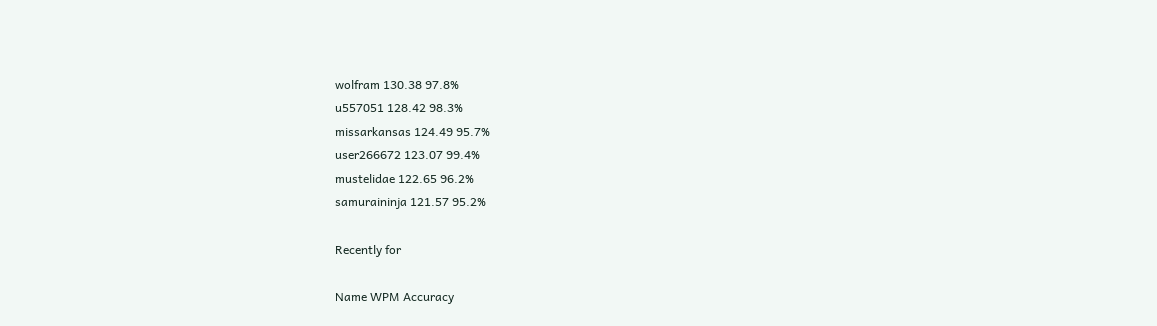wolfram 130.38 97.8%
u557051 128.42 98.3%
missarkansas 124.49 95.7%
user266672 123.07 99.4%
mustelidae 122.65 96.2%
samuraininja 121.57 95.2%

Recently for

Name WPM Accuracy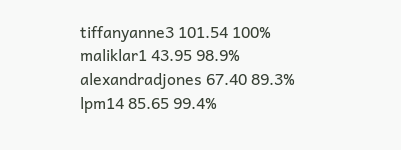tiffanyanne3 101.54 100%
maliklar1 43.95 98.9%
alexandradjones 67.40 89.3%
lpm14 85.65 99.4%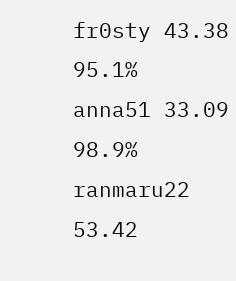fr0sty 43.38 95.1%
anna51 33.09 98.9%
ranmaru22 53.42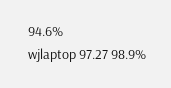94.6%
wjlaptop 97.27 98.9%